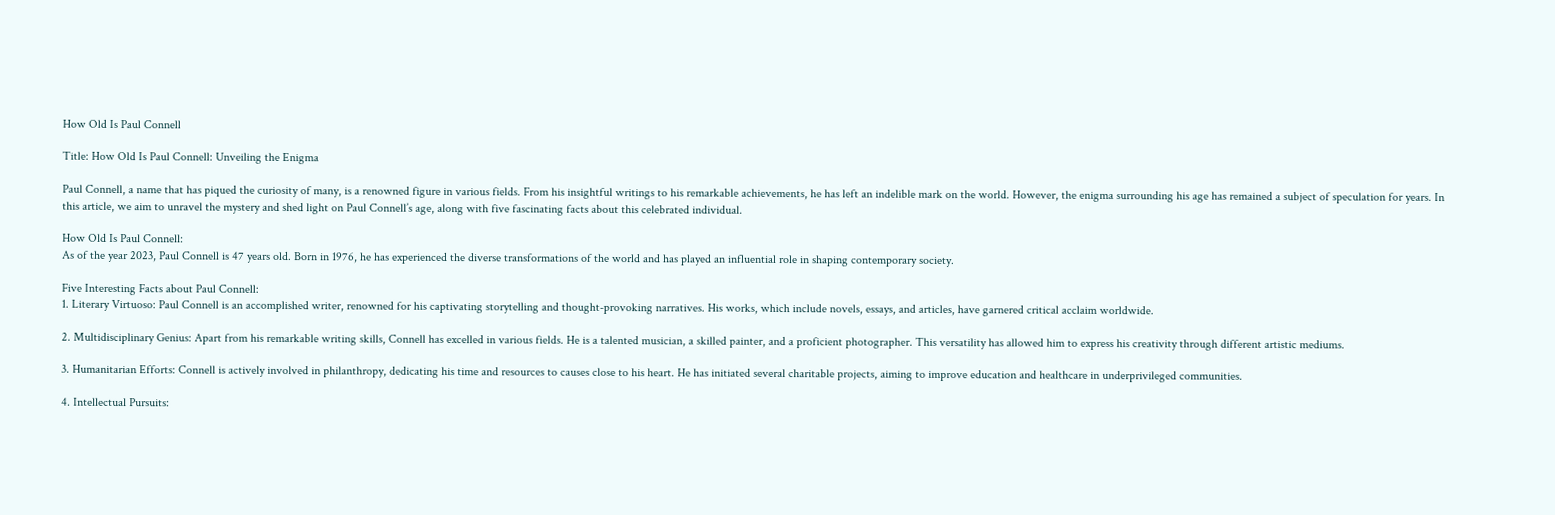How Old Is Paul Connell

Title: How Old Is Paul Connell: Unveiling the Enigma

Paul Connell, a name that has piqued the curiosity of many, is a renowned figure in various fields. From his insightful writings to his remarkable achievements, he has left an indelible mark on the world. However, the enigma surrounding his age has remained a subject of speculation for years. In this article, we aim to unravel the mystery and shed light on Paul Connell’s age, along with five fascinating facts about this celebrated individual.

How Old Is Paul Connell:
As of the year 2023, Paul Connell is 47 years old. Born in 1976, he has experienced the diverse transformations of the world and has played an influential role in shaping contemporary society.

Five Interesting Facts about Paul Connell:
1. Literary Virtuoso: Paul Connell is an accomplished writer, renowned for his captivating storytelling and thought-provoking narratives. His works, which include novels, essays, and articles, have garnered critical acclaim worldwide.

2. Multidisciplinary Genius: Apart from his remarkable writing skills, Connell has excelled in various fields. He is a talented musician, a skilled painter, and a proficient photographer. This versatility has allowed him to express his creativity through different artistic mediums.

3. Humanitarian Efforts: Connell is actively involved in philanthropy, dedicating his time and resources to causes close to his heart. He has initiated several charitable projects, aiming to improve education and healthcare in underprivileged communities.

4. Intellectual Pursuits: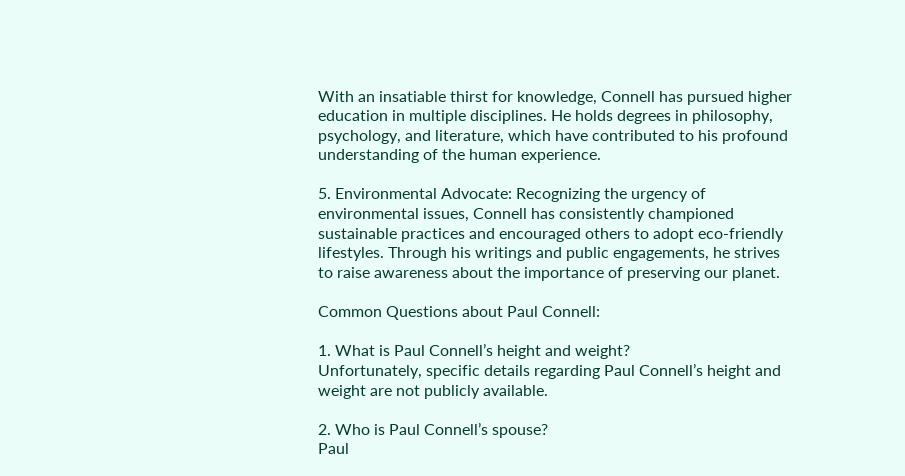With an insatiable thirst for knowledge, Connell has pursued higher education in multiple disciplines. He holds degrees in philosophy, psychology, and literature, which have contributed to his profound understanding of the human experience.

5. Environmental Advocate: Recognizing the urgency of environmental issues, Connell has consistently championed sustainable practices and encouraged others to adopt eco-friendly lifestyles. Through his writings and public engagements, he strives to raise awareness about the importance of preserving our planet.

Common Questions about Paul Connell:

1. What is Paul Connell’s height and weight?
Unfortunately, specific details regarding Paul Connell’s height and weight are not publicly available.

2. Who is Paul Connell’s spouse?
Paul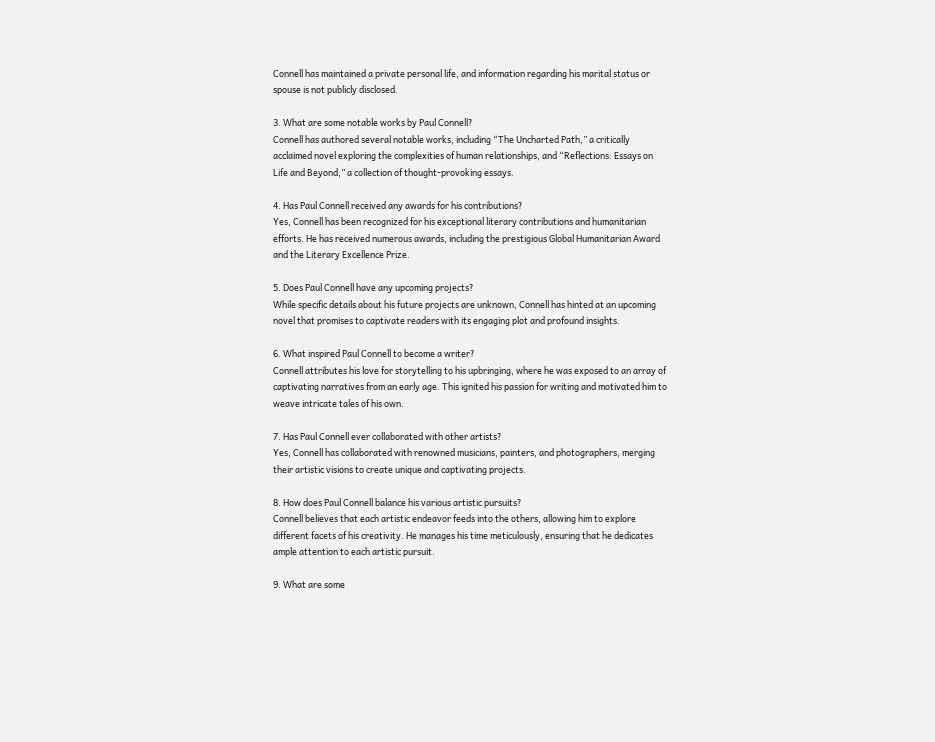Connell has maintained a private personal life, and information regarding his marital status or spouse is not publicly disclosed.

3. What are some notable works by Paul Connell?
Connell has authored several notable works, including “The Uncharted Path,” a critically acclaimed novel exploring the complexities of human relationships, and “Reflections: Essays on Life and Beyond,” a collection of thought-provoking essays.

4. Has Paul Connell received any awards for his contributions?
Yes, Connell has been recognized for his exceptional literary contributions and humanitarian efforts. He has received numerous awards, including the prestigious Global Humanitarian Award and the Literary Excellence Prize.

5. Does Paul Connell have any upcoming projects?
While specific details about his future projects are unknown, Connell has hinted at an upcoming novel that promises to captivate readers with its engaging plot and profound insights.

6. What inspired Paul Connell to become a writer?
Connell attributes his love for storytelling to his upbringing, where he was exposed to an array of captivating narratives from an early age. This ignited his passion for writing and motivated him to weave intricate tales of his own.

7. Has Paul Connell ever collaborated with other artists?
Yes, Connell has collaborated with renowned musicians, painters, and photographers, merging their artistic visions to create unique and captivating projects.

8. How does Paul Connell balance his various artistic pursuits?
Connell believes that each artistic endeavor feeds into the others, allowing him to explore different facets of his creativity. He manages his time meticulously, ensuring that he dedicates ample attention to each artistic pursuit.

9. What are some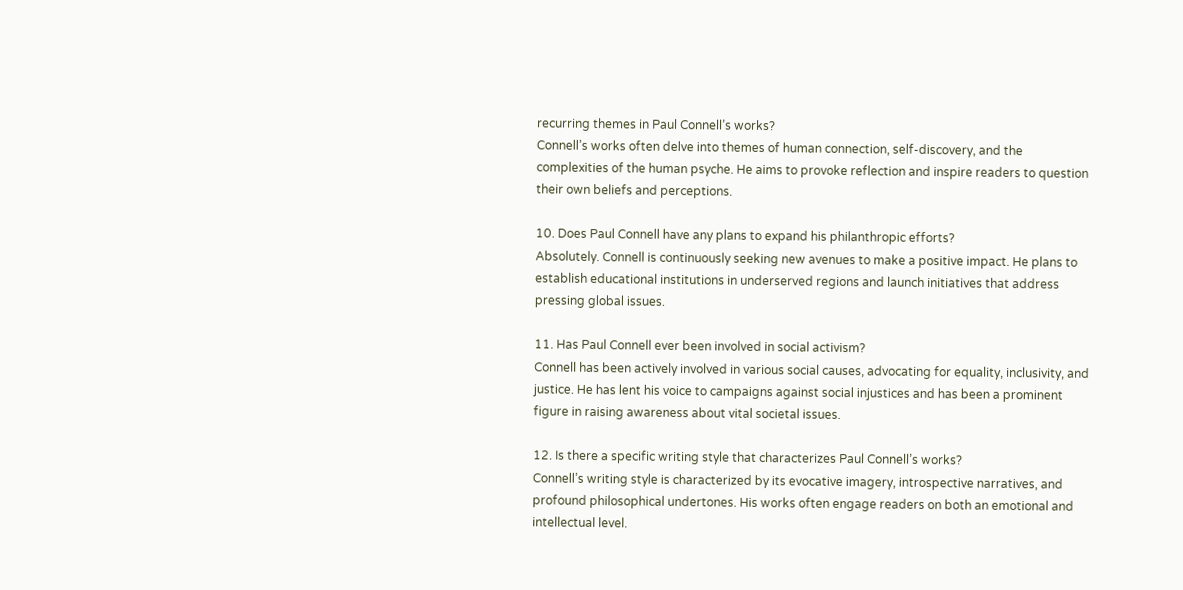recurring themes in Paul Connell’s works?
Connell’s works often delve into themes of human connection, self-discovery, and the complexities of the human psyche. He aims to provoke reflection and inspire readers to question their own beliefs and perceptions.

10. Does Paul Connell have any plans to expand his philanthropic efforts?
Absolutely. Connell is continuously seeking new avenues to make a positive impact. He plans to establish educational institutions in underserved regions and launch initiatives that address pressing global issues.

11. Has Paul Connell ever been involved in social activism?
Connell has been actively involved in various social causes, advocating for equality, inclusivity, and justice. He has lent his voice to campaigns against social injustices and has been a prominent figure in raising awareness about vital societal issues.

12. Is there a specific writing style that characterizes Paul Connell’s works?
Connell’s writing style is characterized by its evocative imagery, introspective narratives, and profound philosophical undertones. His works often engage readers on both an emotional and intellectual level.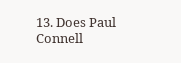13. Does Paul Connell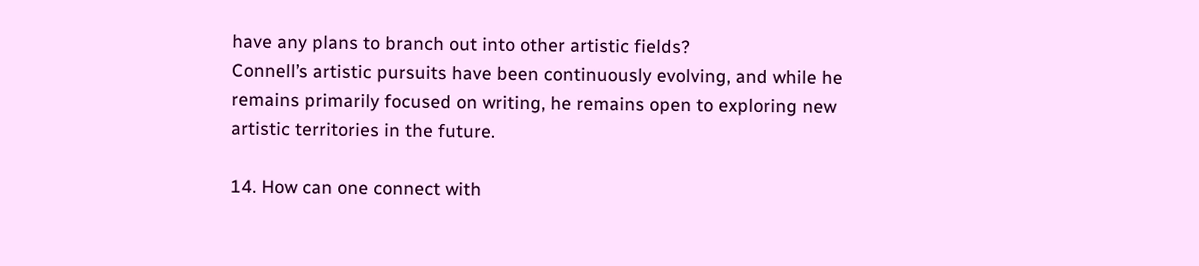have any plans to branch out into other artistic fields?
Connell’s artistic pursuits have been continuously evolving, and while he remains primarily focused on writing, he remains open to exploring new artistic territories in the future.

14. How can one connect with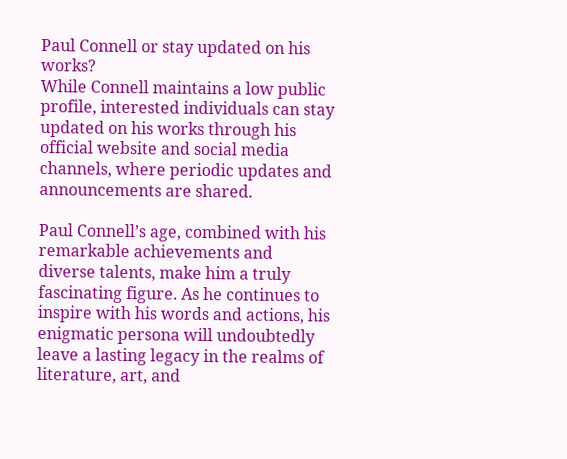Paul Connell or stay updated on his works?
While Connell maintains a low public profile, interested individuals can stay updated on his works through his official website and social media channels, where periodic updates and announcements are shared.

Paul Connell’s age, combined with his remarkable achievements and diverse talents, make him a truly fascinating figure. As he continues to inspire with his words and actions, his enigmatic persona will undoubtedly leave a lasting legacy in the realms of literature, art, and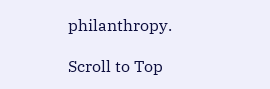philanthropy.

Scroll to Top